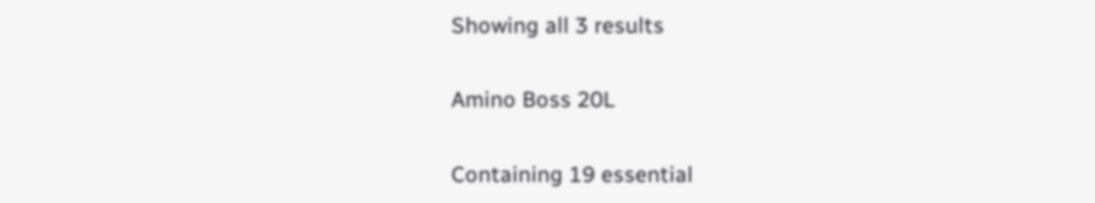Showing all 3 results

Amino Boss 20L

Containing 19 essential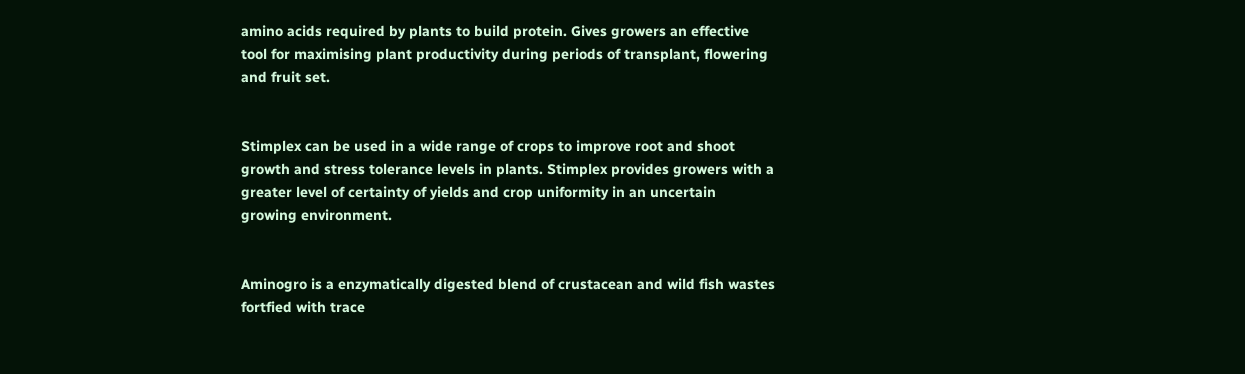amino acids required by plants to build protein. Gives growers an effective tool for maximising plant productivity during periods of transplant, flowering and fruit set.


Stimplex can be used in a wide range of crops to improve root and shoot growth and stress tolerance levels in plants. Stimplex provides growers with a greater level of certainty of yields and crop uniformity in an uncertain growing environment.


Aminogro is a enzymatically digested blend of crustacean and wild fish wastes fortfied with trace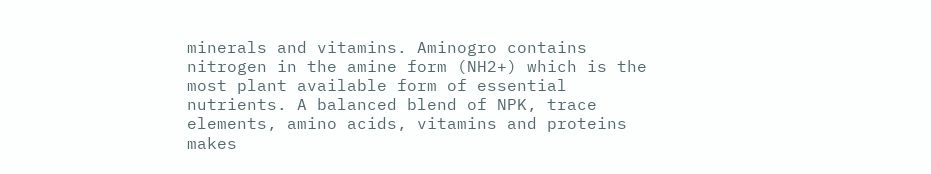minerals and vitamins. Aminogro contains nitrogen in the amine form (NH2+) which is the most plant available form of essential nutrients. A balanced blend of NPK, trace elements, amino acids, vitamins and proteins makes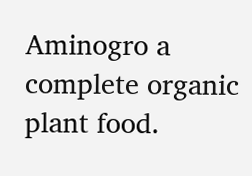Aminogro a complete organic plant food.